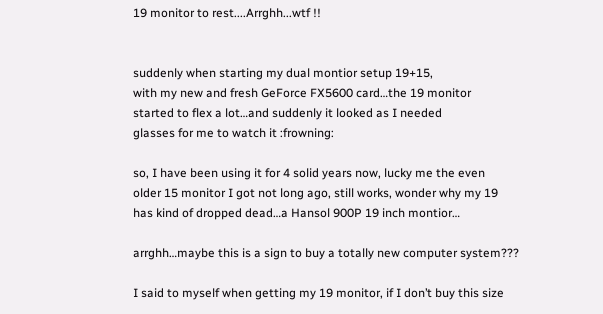19 monitor to rest....Arrghh...wtf !!


suddenly when starting my dual montior setup 19+15,
with my new and fresh GeForce FX5600 card…the 19 monitor
started to flex a lot…and suddenly it looked as I needed
glasses for me to watch it :frowning:

so, I have been using it for 4 solid years now, lucky me the even
older 15 monitor I got not long ago, still works, wonder why my 19
has kind of dropped dead…a Hansol 900P 19 inch montior…

arrghh…maybe this is a sign to buy a totally new computer system???

I said to myself when getting my 19 monitor, if I don’t buy this size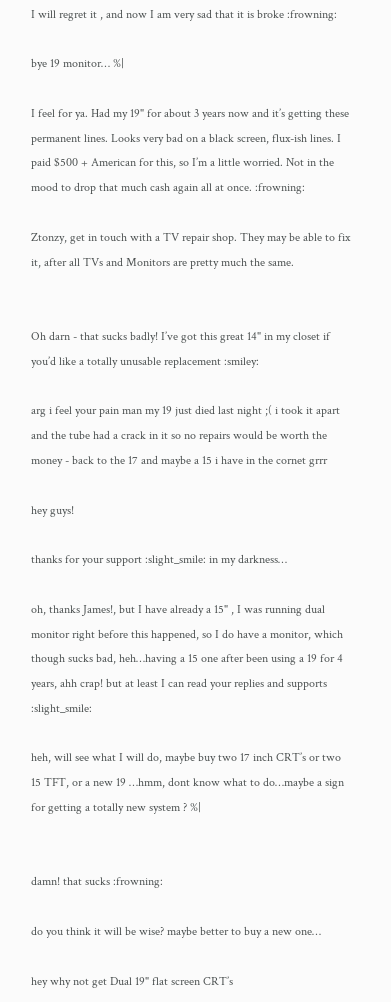I will regret it , and now I am very sad that it is broke :frowning:

bye 19 monitor… %|

I feel for ya. Had my 19" for about 3 years now and it’s getting these permanent lines. Looks very bad on a black screen, flux-ish lines. I paid $500 + American for this, so I’m a little worried. Not in the mood to drop that much cash again all at once. :frowning:

Ztonzy, get in touch with a TV repair shop. They may be able to fix it, after all TVs and Monitors are pretty much the same.


Oh darn - that sucks badly! I’ve got this great 14" in my closet if you’d like a totally unusable replacement :smiley:

arg i feel your pain man my 19 just died last night ;( i took it apart and the tube had a crack in it so no repairs would be worth the money - back to the 17 and maybe a 15 i have in the cornet grrr

hey guys!

thanks for your support :slight_smile: in my darkness…

oh, thanks James!, but I have already a 15" , I was running dual monitor right before this happened, so I do have a monitor, which though sucks bad, heh…having a 15 one after been using a 19 for 4 years, ahh crap! but at least I can read your replies and supports :slight_smile:

heh, will see what I will do, maybe buy two 17 inch CRT’s or two 15 TFT, or a new 19 …hmm, dont know what to do…maybe a sign for getting a totally new system ? %|


damn! that sucks :frowning:

do you think it will be wise? maybe better to buy a new one…

hey why not get Dual 19" flat screen CRT’s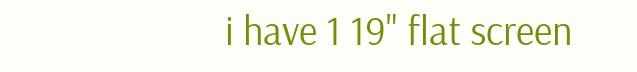i have 1 19" flat screen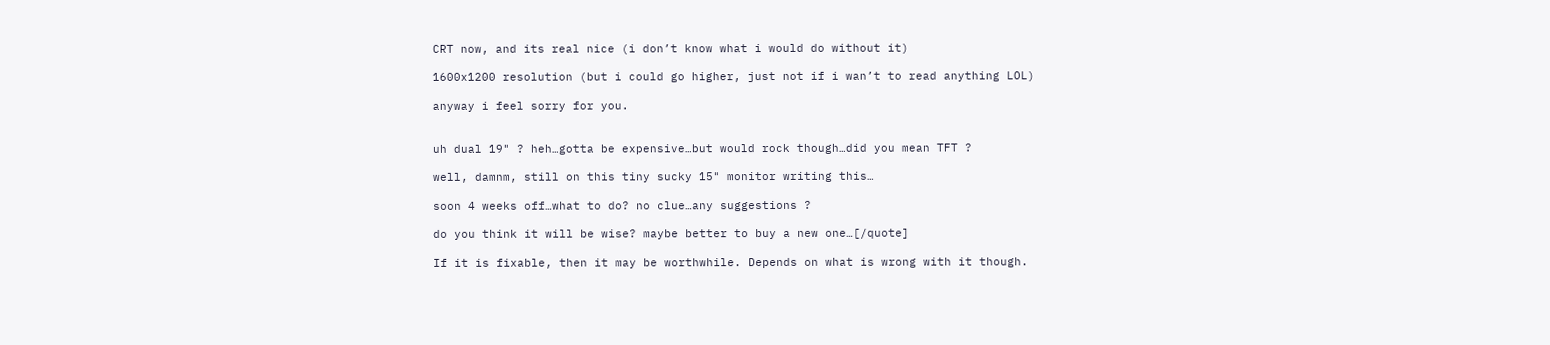CRT now, and its real nice (i don’t know what i would do without it)

1600x1200 resolution (but i could go higher, just not if i wan’t to read anything LOL)

anyway i feel sorry for you.


uh dual 19" ? heh…gotta be expensive…but would rock though…did you mean TFT ?

well, damnm, still on this tiny sucky 15" monitor writing this…

soon 4 weeks off…what to do? no clue…any suggestions ?

do you think it will be wise? maybe better to buy a new one…[/quote]

If it is fixable, then it may be worthwhile. Depends on what is wrong with it though.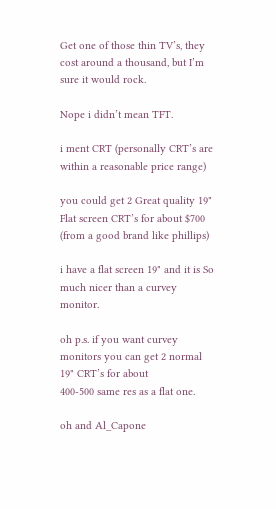Get one of those thin TV’s, they cost around a thousand, but I’m sure it would rock.

Nope i didn’t mean TFT.

i ment CRT (personally CRT’s are within a reasonable price range)

you could get 2 Great quality 19" Flat screen CRT’s for about $700 (from a good brand like phillips)

i have a flat screen 19" and it is So much nicer than a curvey monitor.

oh p.s. if you want curvey monitors you can get 2 normal 19" CRT’s for about
400-500 same res as a flat one.

oh and Al_Capone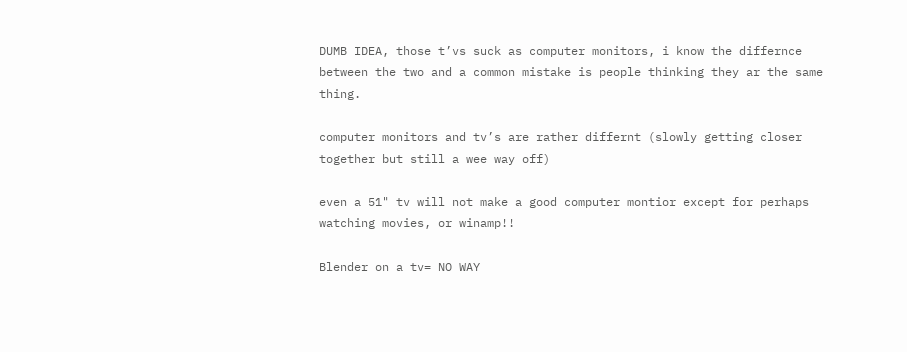DUMB IDEA, those t’vs suck as computer monitors, i know the differnce between the two and a common mistake is people thinking they ar the same thing.

computer monitors and tv’s are rather differnt (slowly getting closer together but still a wee way off)

even a 51" tv will not make a good computer montior except for perhaps watching movies, or winamp!!

Blender on a tv= NO WAY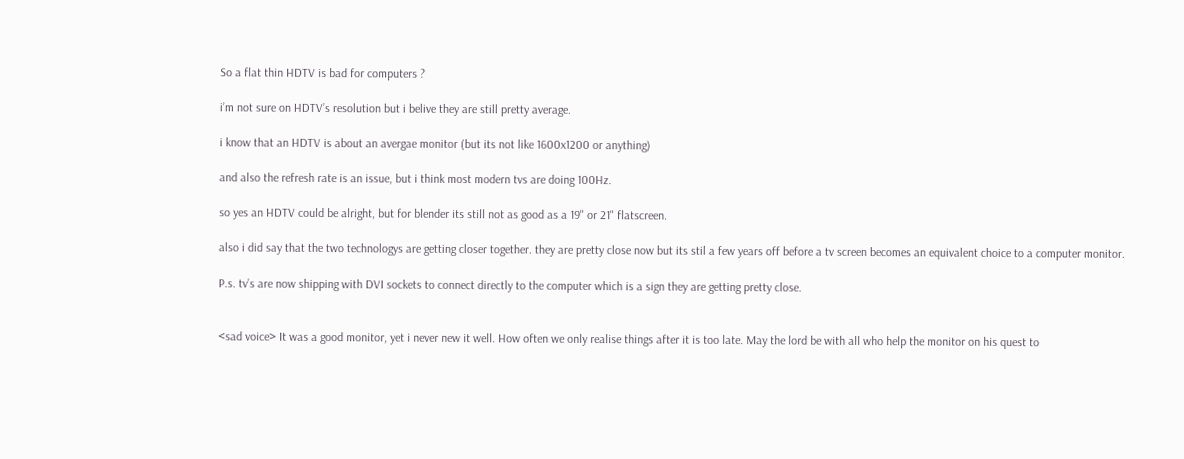So a flat thin HDTV is bad for computers ?

i’m not sure on HDTV’s resolution but i belive they are still pretty average.

i know that an HDTV is about an avergae monitor (but its not like 1600x1200 or anything)

and also the refresh rate is an issue, but i think most modern tvs are doing 100Hz.

so yes an HDTV could be alright, but for blender its still not as good as a 19" or 21" flatscreen.

also i did say that the two technologys are getting closer together. they are pretty close now but its stil a few years off before a tv screen becomes an equivalent choice to a computer monitor.

P.s. tv’s are now shipping with DVI sockets to connect directly to the computer which is a sign they are getting pretty close.


<sad voice> It was a good monitor, yet i never new it well. How often we only realise things after it is too late. May the lord be with all who help the monitor on his quest to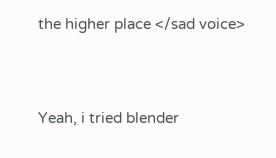the higher place </sad voice>


Yeah, i tried blender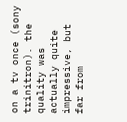on a tv once (sony trinitron). the quality was actually quite impressive, but far from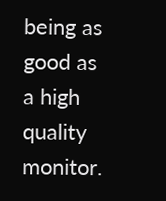being as good as a high quality monitor.